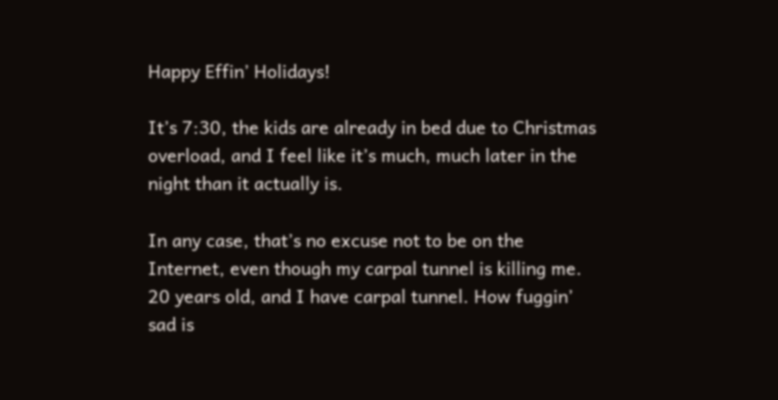Happy Effin’ Holidays!

It’s 7:30, the kids are already in bed due to Christmas overload, and I feel like it’s much, much later in the night than it actually is.

In any case, that’s no excuse not to be on the Internet, even though my carpal tunnel is killing me. 20 years old, and I have carpal tunnel. How fuggin’ sad is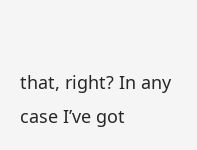that, right? In any case I’ve got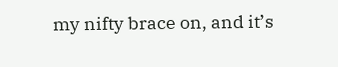my nifty brace on, and it’s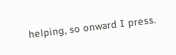helping, so onward I press.